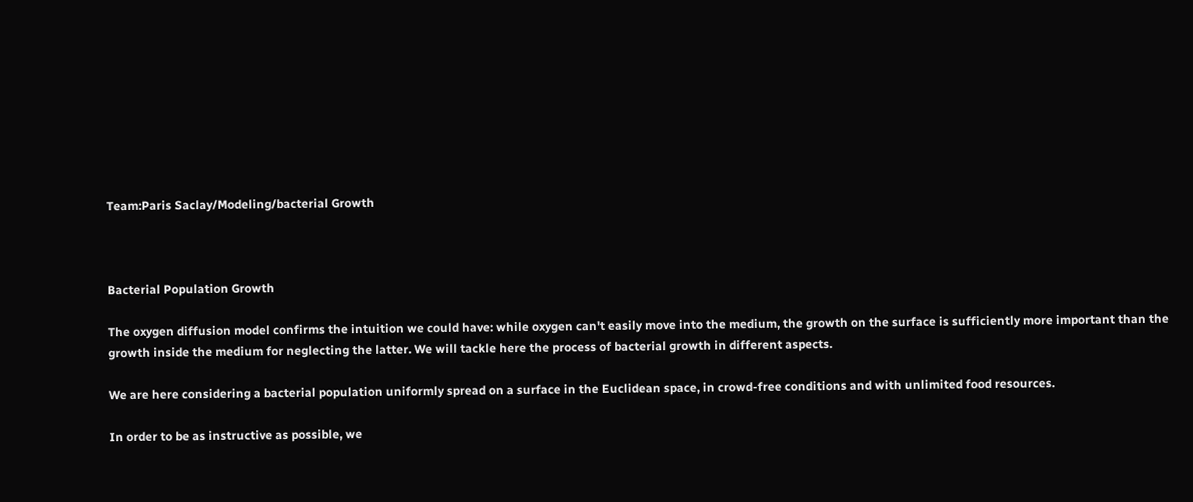Team:Paris Saclay/Modeling/bacterial Growth



Bacterial Population Growth

The oxygen diffusion model confirms the intuition we could have: while oxygen can't easily move into the medium, the growth on the surface is sufficiently more important than the growth inside the medium for neglecting the latter. We will tackle here the process of bacterial growth in different aspects.

We are here considering a bacterial population uniformly spread on a surface in the Euclidean space, in crowd-free conditions and with unlimited food resources.

In order to be as instructive as possible, we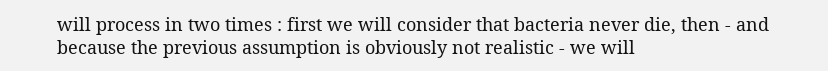will process in two times : first we will consider that bacteria never die, then - and because the previous assumption is obviously not realistic - we will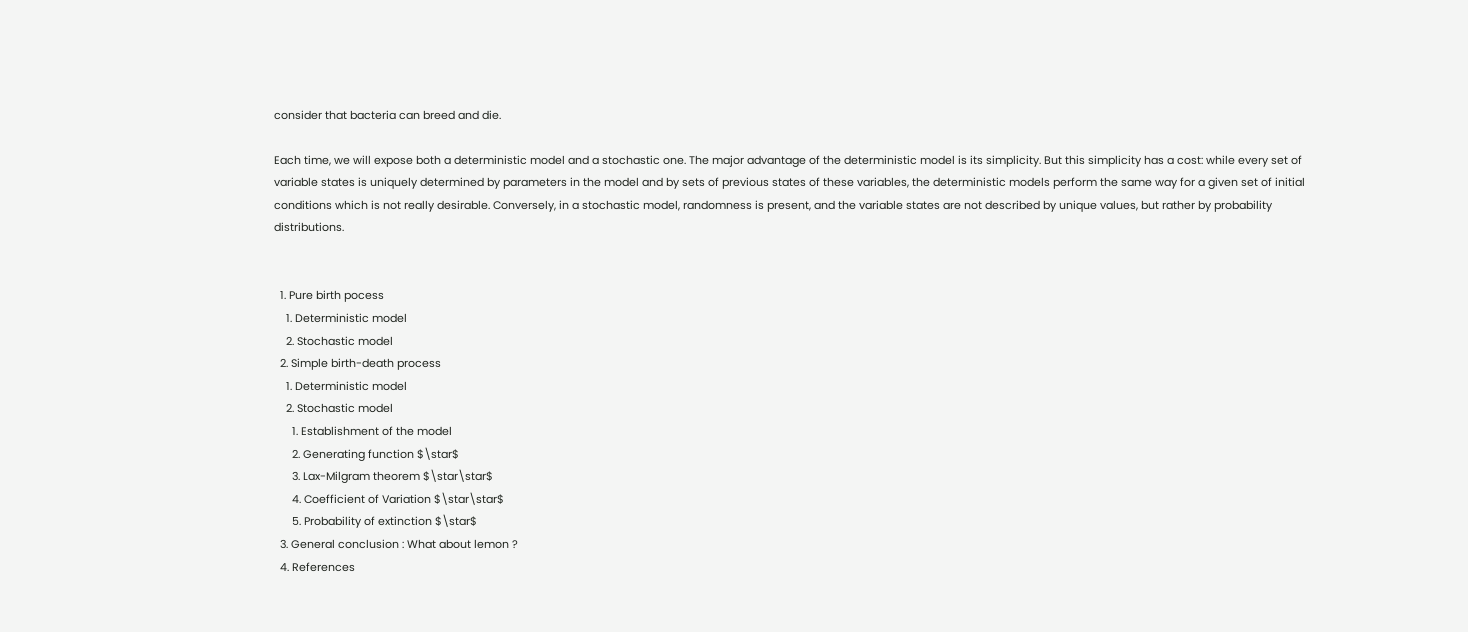consider that bacteria can breed and die.

Each time, we will expose both a deterministic model and a stochastic one. The major advantage of the deterministic model is its simplicity. But this simplicity has a cost: while every set of variable states is uniquely determined by parameters in the model and by sets of previous states of these variables, the deterministic models perform the same way for a given set of initial conditions which is not really desirable. Conversely, in a stochastic model, randomness is present, and the variable states are not described by unique values, but rather by probability distributions.


  1. Pure birth pocess
    1. Deterministic model
    2. Stochastic model
  2. Simple birth-death process
    1. Deterministic model
    2. Stochastic model
      1. Establishment of the model
      2. Generating function $\star$
      3. Lax-Milgram theorem $\star\star$
      4. Coefficient of Variation $\star\star$
      5. Probability of extinction $\star$
  3. General conclusion : What about lemon ?
  4. References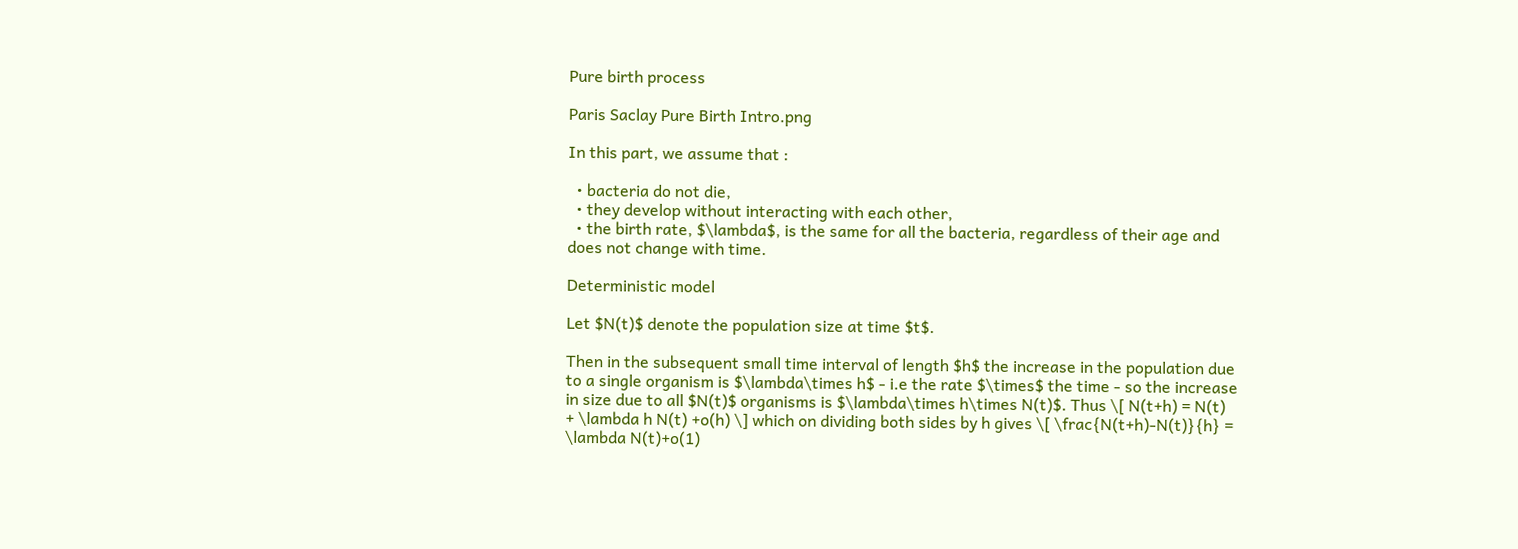Pure birth process

Paris Saclay Pure Birth Intro.png

In this part, we assume that :

  • bacteria do not die,
  • they develop without interacting with each other,
  • the birth rate, $\lambda$, is the same for all the bacteria, regardless of their age and does not change with time.

Deterministic model

Let $N(t)$ denote the population size at time $t$.

Then in the subsequent small time interval of length $h$ the increase in the population due to a single organism is $\lambda\times h$ - i.e the rate $\times$ the time - so the increase in size due to all $N(t)$ organisms is $\lambda\times h\times N(t)$. Thus \[ N(t+h) = N(t) + \lambda h N(t) +o(h) \] which on dividing both sides by h gives \[ \frac{N(t+h)-N(t)}{h} = \lambda N(t)+o(1)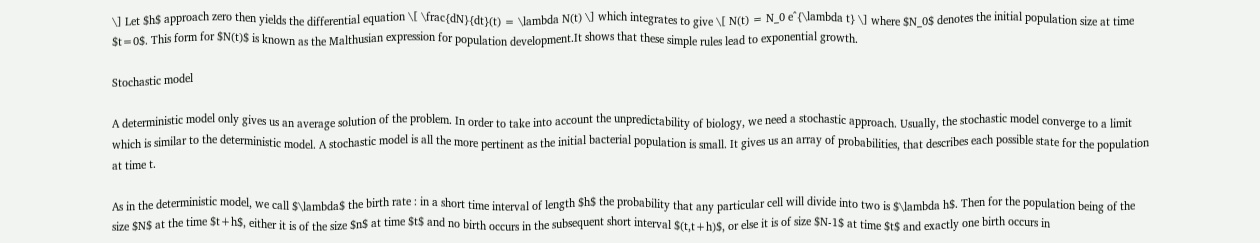\] Let $h$ approach zero then yields the differential equation \[ \frac{dN}{dt}(t) = \lambda N(t) \] which integrates to give \[ N(t) = N_0 e^{\lambda t} \] where $N_0$ denotes the initial population size at time $t=0$. This form for $N(t)$ is known as the Malthusian expression for population development.It shows that these simple rules lead to exponential growth.

Stochastic model

A deterministic model only gives us an average solution of the problem. In order to take into account the unpredictability of biology, we need a stochastic approach. Usually, the stochastic model converge to a limit which is similar to the deterministic model. A stochastic model is all the more pertinent as the initial bacterial population is small. It gives us an array of probabilities, that describes each possible state for the population at time t.

As in the deterministic model, we call $\lambda$ the birth rate : in a short time interval of length $h$ the probability that any particular cell will divide into two is $\lambda h$. Then for the population being of the size $N$ at the time $t+h$, either it is of the size $n$ at time $t$ and no birth occurs in the subsequent short interval $(t,t+h)$, or else it is of size $N-1$ at time $t$ and exactly one birth occurs in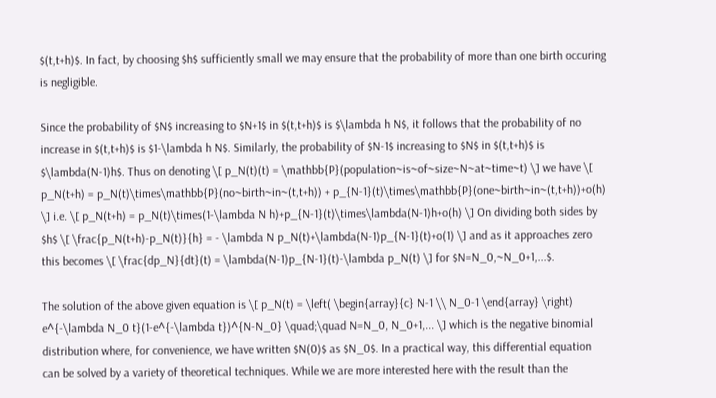$(t,t+h)$. In fact, by choosing $h$ sufficiently small we may ensure that the probability of more than one birth occuring is negligible.

Since the probability of $N$ increasing to $N+1$ in $(t,t+h)$ is $\lambda h N$, it follows that the probability of no increase in $(t,t+h)$ is $1-\lambda h N$. Similarly, the probability of $N-1$ increasing to $N$ in $(t,t+h)$ is $\lambda(N-1)h$. Thus on denoting \[ p_N(t)(t) = \mathbb{P}(population~is~of~size~N~at~time~t) \] we have \[ p_N(t+h) = p_N(t)\times\mathbb{P}(no~birth~in~(t,t+h)) + p_{N-1}(t)\times\mathbb{P}(one~birth~in~(t,t+h))+o(h) \] i.e. \[ p_N(t+h) = p_N(t)\times(1-\lambda N h)+p_{N-1}(t)\times\lambda(N-1)h+o(h) \] On dividing both sides by $h$ \[ \frac{p_N(t+h)-p_N(t)}{h} = - \lambda N p_N(t)+\lambda(N-1)p_{N-1}(t)+o(1) \] and as it approaches zero this becomes \[ \frac{dp_N}{dt}(t) = \lambda(N-1)p_{N-1}(t)-\lambda p_N(t) \] for $N=N_0,~N_0+1,...$.

The solution of the above given equation is \[ p_N(t) = \left( \begin{array}{c} N-1 \\ N_0-1 \end{array} \right) e^{-\lambda N_0 t}(1-e^{-\lambda t})^{N-N_0} \quad;\quad N=N_0, N_0+1,... \] which is the negative binomial distribution where, for convenience, we have written $N(0)$ as $N_0$. In a practical way, this differential equation can be solved by a variety of theoretical techniques. While we are more interested here with the result than the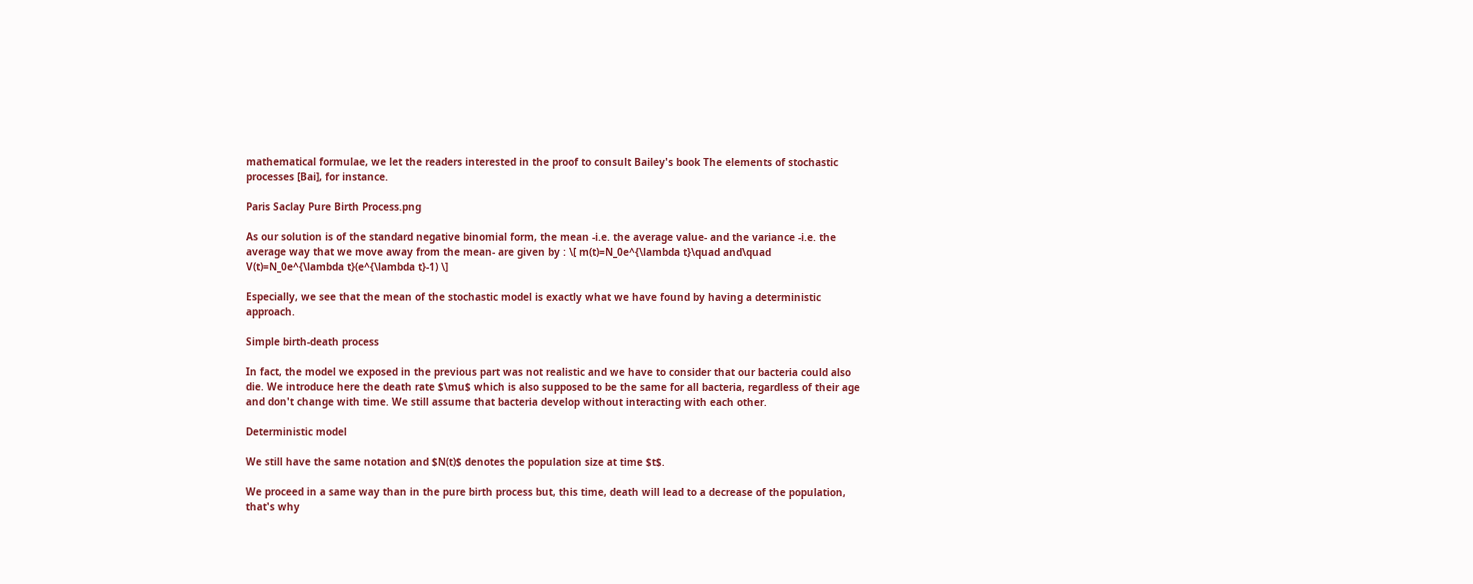mathematical formulae, we let the readers interested in the proof to consult Bailey's book The elements of stochastic processes [Bai], for instance.

Paris Saclay Pure Birth Process.png

As our solution is of the standard negative binomial form, the mean -i.e. the average value- and the variance -i.e. the average way that we move away from the mean- are given by : \[ m(t)=N_0e^{\lambda t}\quad and\quad V(t)=N_0e^{\lambda t}(e^{\lambda t}-1) \]

Especially, we see that the mean of the stochastic model is exactly what we have found by having a deterministic approach.

Simple birth-death process

In fact, the model we exposed in the previous part was not realistic and we have to consider that our bacteria could also die. We introduce here the death rate $\mu$ which is also supposed to be the same for all bacteria, regardless of their age and don't change with time. We still assume that bacteria develop without interacting with each other.

Deterministic model

We still have the same notation and $N(t)$ denotes the population size at time $t$.

We proceed in a same way than in the pure birth process but, this time, death will lead to a decrease of the population, that's why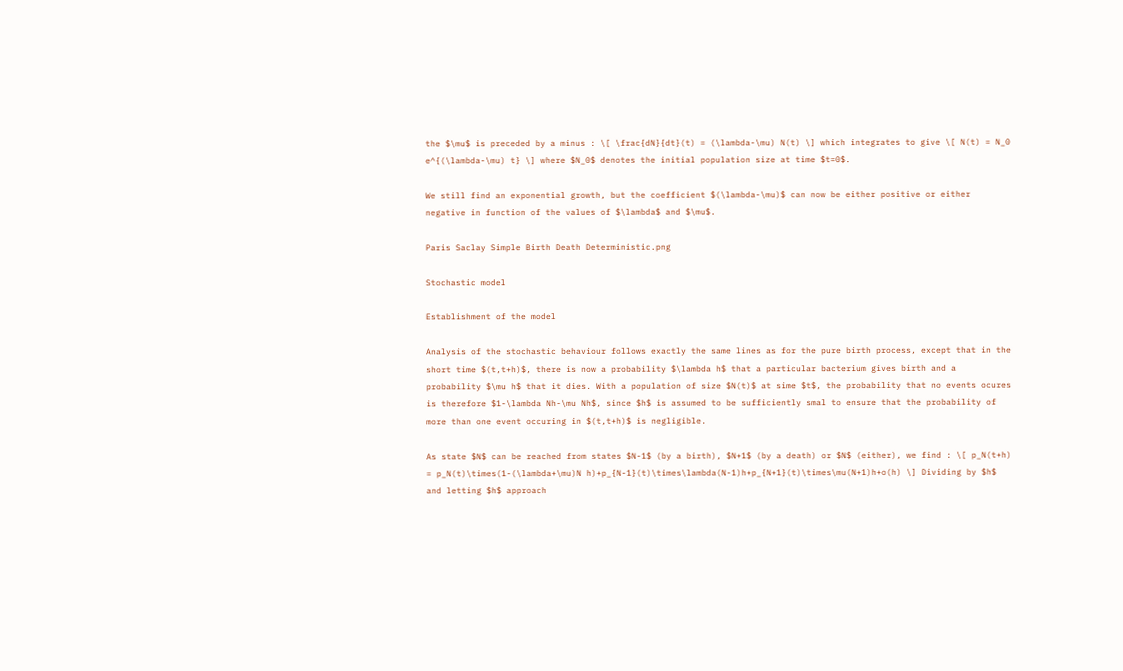the $\mu$ is preceded by a minus : \[ \frac{dN}{dt}(t) = (\lambda-\mu) N(t) \] which integrates to give \[ N(t) = N_0 e^{(\lambda-\mu) t} \] where $N_0$ denotes the initial population size at time $t=0$.

We still find an exponential growth, but the coefficient $(\lambda-\mu)$ can now be either positive or either negative in function of the values of $\lambda$ and $\mu$.

Paris Saclay Simple Birth Death Deterministic.png

Stochastic model

Establishment of the model

Analysis of the stochastic behaviour follows exactly the same lines as for the pure birth process, except that in the short time $(t,t+h)$, there is now a probability $\lambda h$ that a particular bacterium gives birth and a probability $\mu h$ that it dies. With a population of size $N(t)$ at sime $t$, the probability that no events ocures is therefore $1-\lambda Nh-\mu Nh$, since $h$ is assumed to be sufficiently smal to ensure that the probability of more than one event occuring in $(t,t+h)$ is negligible.

As state $N$ can be reached from states $N-1$ (by a birth), $N+1$ (by a death) or $N$ (either), we find : \[ p_N(t+h) = p_N(t)\times(1-(\lambda+\mu)N h)+p_{N-1}(t)\times\lambda(N-1)h+p_{N+1}(t)\times\mu(N+1)h+o(h) \] Dividing by $h$ and letting $h$ approach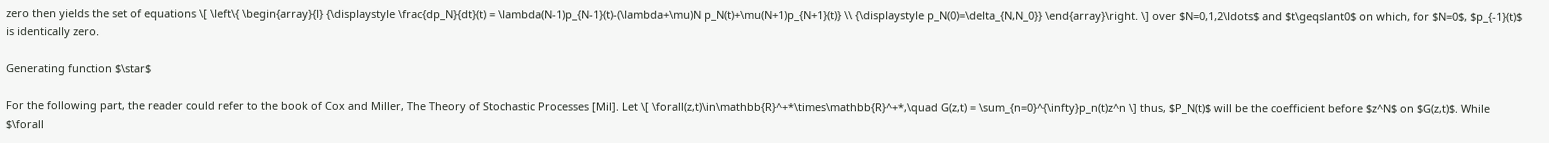zero then yields the set of equations \[ \left\{ \begin{array}{l} {\displaystyle \frac{dp_N}{dt}(t) = \lambda(N-1)p_{N-1}(t)-(\lambda+\mu)N p_N(t)+\mu(N+1)p_{N+1}(t)} \\ {\displaystyle p_N(0)=\delta_{N,N_0}} \end{array}\right. \] over $N=0,1,2\ldots$ and $t\geqslant0$ on which, for $N=0$, $p_{-1}(t)$ is identically zero.

Generating function $\star$

For the following part, the reader could refer to the book of Cox and Miller, The Theory of Stochastic Processes [Mil]. Let \[ \forall(z,t)\in\mathbb{R}^+*\times\mathbb{R}^+*,\quad G(z,t) = \sum_{n=0}^{\infty}p_n(t)z^n \] thus, $P_N(t)$ will be the coefficient before $z^N$ on $G(z,t)$. While $\forall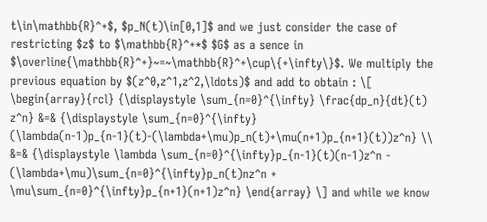t\in\mathbb{R}^+$, $p_N(t)\in[0,1]$ and we just consider the case of restricting $z$ to $\mathbb{R}^+*$ $G$ as a sence in $\overline{\mathbb{R}^+}~=~\mathbb{R}^+\cup\{+\infty\}$. We multiply the previous equation by $(z^0,z^1,z^2,\ldots)$ and add to obtain : \[ \begin{array}{rcl} {\displaystyle \sum_{n=0}^{\infty} \frac{dp_n}{dt}(t) z^n} &=& {\displaystyle \sum_{n=0}^{\infty} (\lambda(n-1)p_{n-1}(t)-(\lambda+\mu)p_n(t)+\mu(n+1)p_{n+1}(t))z^n} \\ &=& {\displaystyle \lambda \sum_{n=0}^{\infty}p_{n-1}(t)(n-1)z^n - (\lambda+\mu)\sum_{n=0}^{\infty}p_n(t)nz^n + \mu\sum_{n=0}^{\infty}p_{n+1}(n+1)z^n} \end{array} \] and while we know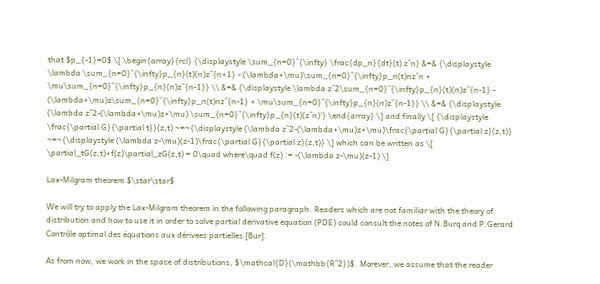that $p_{-1}=0$ \[ \begin{array}{rcl} {\displaystyle \sum_{n=0}^{\infty} \frac{dp_n}{dt}(t) z^n} &=& {\displaystyle \lambda \sum_{n=0}^{\infty}p_{n}(t)(n)z^{n+1} - (\lambda+\mu)\sum_{n=0}^{\infty}p_n(t)nz^n + \mu\sum_{n=0}^{\infty}p_{n}(n)z^{n-1}} \\ &=& {\displaystyle \lambda z^2\sum_{n=0}^{\infty}p_{n}(t)(n)z^{n-1} - (\lambda+\mu)z\sum_{n=0}^{\infty}p_n(t)nz^{n-1} + \mu\sum_{n=0}^{\infty}p_{n}(n)z^{n-1}} \\ &=& {\displaystyle (\lambda z^2-(\lambda+\mu)z+\mu) \sum_{n=0}^{\infty}p_{n}(t)(z^n)'} \end{array} \] and finally \[ {\displaystyle \frac{\partial G}{\partial t}}(z,t) ~=~{\displaystyle (\lambda z^2-(\lambda+\mu)z+\mu)\frac{\partial G}{\partial z}(z,t)} ~=~{\displaystyle (\lambda z-\mu)(z-1)\frac{\partial G}{\partial z}(z,t)} \] which can be written as \[ \partial_tG(z,t)+f(z)\partial_zG(z,t) = 0\quad where\quad f(z) := -(\lambda z-\mu)(z-1) \]

Lax-Milgram theorem $\star\star$

We will try to apply the Lax-Milgram theorem in the following paragraph. Readers which are not familiar with the theory of distribution and how to use it in order to solve partial derivative equation (PDE) could consult the notes of N.Burq and P.Gerard Contrôle optimal des équations aux dérivees partielles [Bur].

As from now, we work in the space of distributions, $\mathcal{D}(\mathbb{R^2})$. Morever, we assume that the reader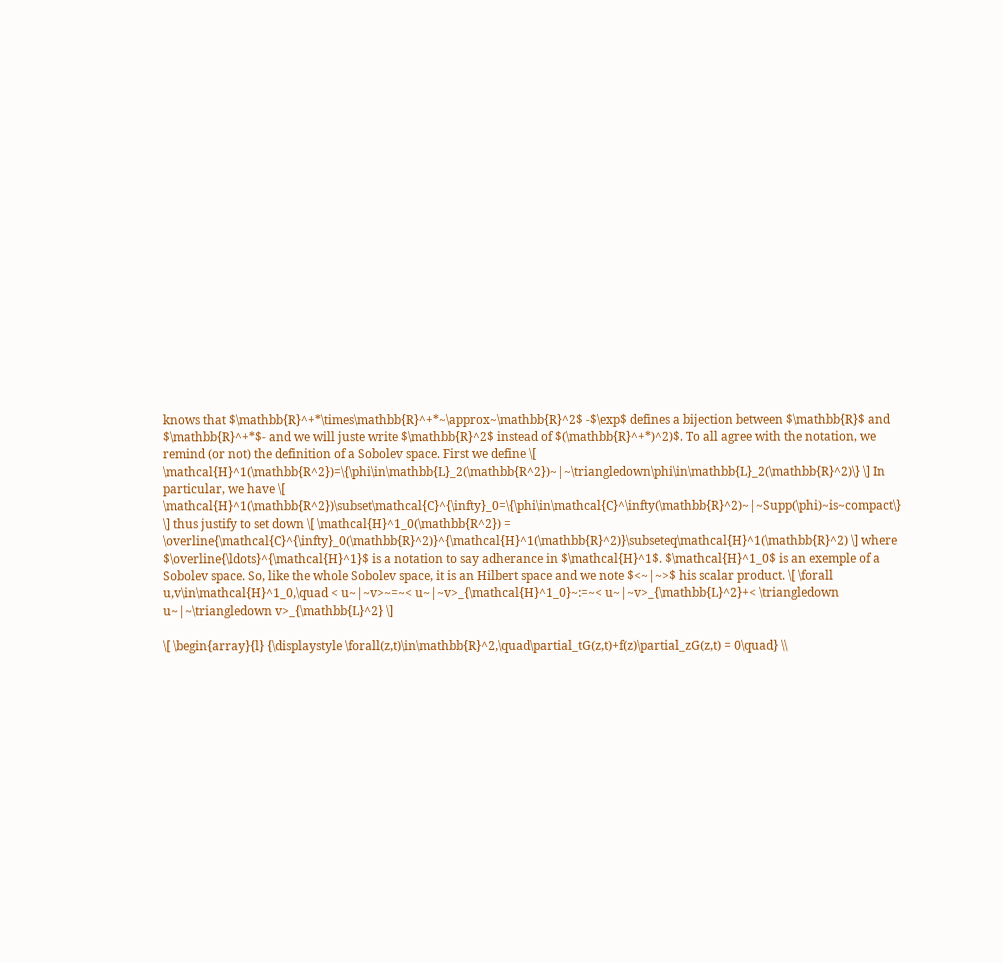knows that $\mathbb{R}^+*\times\mathbb{R}^+*~\approx~\mathbb{R}^2$ -$\exp$ defines a bijection between $\mathbb{R}$ and $\mathbb{R}^+*$- and we will juste write $\mathbb{R}^2$ instead of $(\mathbb{R}^+*)^2)$. To all agree with the notation, we remind (or not) the definition of a Sobolev space. First we define \[ \mathcal{H}^1(\mathbb{R^2})=\{\phi\in\mathbb{L}_2(\mathbb{R^2})~|~\triangledown\phi\in\mathbb{L}_2(\mathbb{R}^2)\} \] In particular, we have \[ \mathcal{H}^1(\mathbb{R^2})\subset\mathcal{C}^{\infty}_0=\{\phi\in\mathcal{C}^\infty(\mathbb{R}^2)~|~Supp(\phi)~is~compact\} \] thus justify to set down \[ \mathcal{H}^1_0(\mathbb{R^2}) = \overline{\mathcal{C}^{\infty}_0(\mathbb{R}^2)}^{\mathcal{H}^1(\mathbb{R}^2)}\subseteq\mathcal{H}^1(\mathbb{R}^2) \] where $\overline{\ldots}^{\mathcal{H}^1}$ is a notation to say adherance in $\mathcal{H}^1$. $\mathcal{H}^1_0$ is an exemple of a Sobolev space. So, like the whole Sobolev space, it is an Hilbert space and we note $<~|~>$ his scalar product. \[ \forall u,v\in\mathcal{H}^1_0,\quad < u~|~v>~=~< u~|~v>_{\mathcal{H}^1_0}~:=~< u~|~v>_{\mathbb{L}^2}+< \triangledown u~|~\triangledown v>_{\mathbb{L}^2} \]

\[ \begin{array}{l} {\displaystyle \forall(z,t)\in\mathbb{R}^2,\quad\partial_tG(z,t)+f(z)\partial_zG(z,t) = 0\quad} \\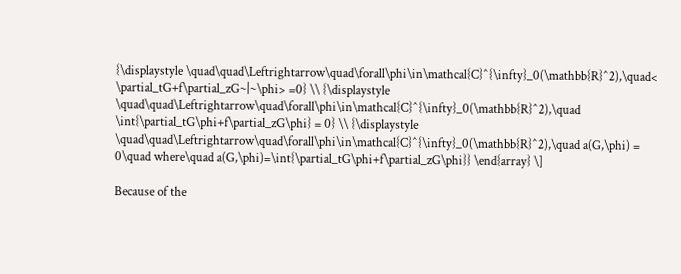{\displaystyle \quad\quad\Leftrightarrow\quad\forall\phi\in\mathcal{C}^{\infty}_0(\mathbb{R}^2),\quad< \partial_tG+f\partial_zG~|~\phi> =0} \\ {\displaystyle \quad\quad\Leftrightarrow\quad\forall\phi\in\mathcal{C}^{\infty}_0(\mathbb{R}^2),\quad \int{\partial_tG\phi+f\partial_zG\phi} = 0} \\ {\displaystyle \quad\quad\Leftrightarrow\quad\forall\phi\in\mathcal{C}^{\infty}_0(\mathbb{R}^2),\quad a(G,\phi) = 0\quad where\quad a(G,\phi)=\int{\partial_tG\phi+f\partial_zG\phi}} \end{array} \]

Because of the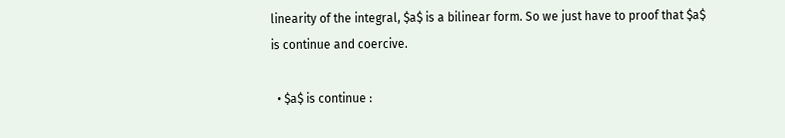linearity of the integral, $a$ is a bilinear form. So we just have to proof that $a$ is continue and coercive.

  • $a$ is continue :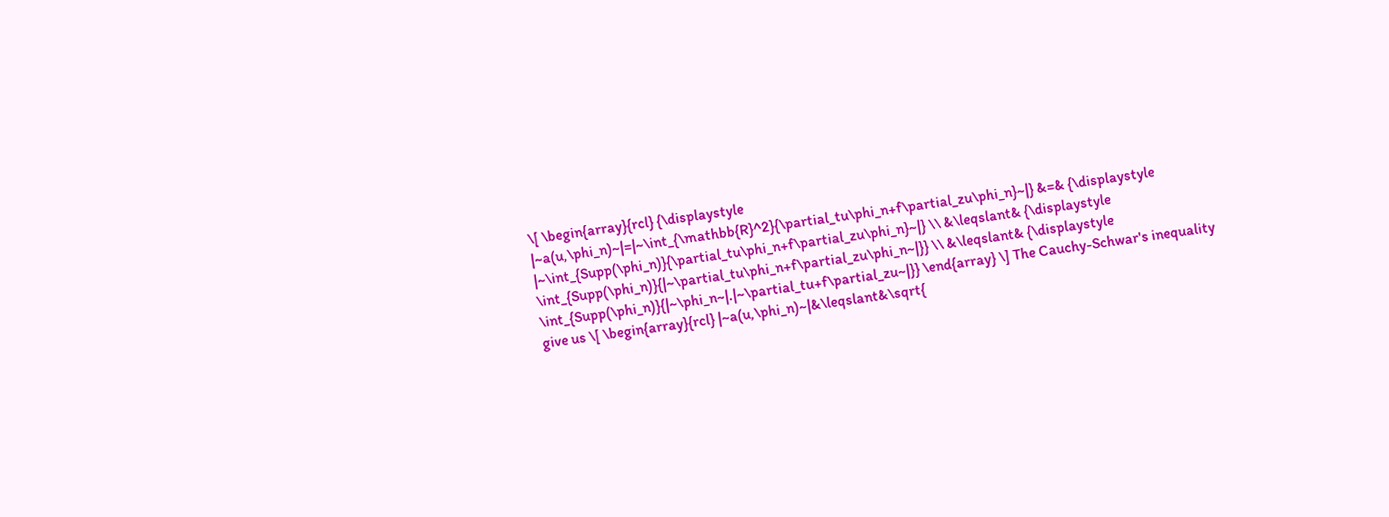\[ \begin{array}{rcl} {\displaystyle |~a(u,\phi_n)~|=|~\int_{\mathbb{R}^2}{\partial_tu\phi_n+f\partial_zu\phi_n}~|} &=& {\displaystyle |~\int_{Supp(\phi_n)}{\partial_tu\phi_n+f\partial_zu\phi_n}~|} \\ &\leqslant& {\displaystyle \int_{Supp(\phi_n)}{|~\partial_tu\phi_n+f\partial_zu\phi_n~|}} \\ &\leqslant& {\displaystyle \int_{Supp(\phi_n)}{|~\phi_n~|.|~\partial_tu+f\partial_zu~|}} \end{array} \] The Cauchy-Schwar's inequality give us \[ \begin{array}{rcl} |~a(u,\phi_n)~|&\leqslant&\sqrt{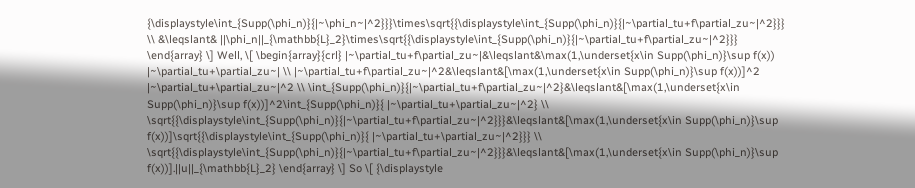{\displaystyle\int_{Supp(\phi_n)}{|~\phi_n~|^2}}}\times\sqrt{{\displaystyle\int_{Supp(\phi_n)}{|~\partial_tu+f\partial_zu~|^2}}} \\ &\leqslant& ||\phi_n||_{\mathbb{L}_2}\times\sqrt{{\displaystyle\int_{Supp(\phi_n)}{|~\partial_tu+f\partial_zu~|^2}}} \end{array} \] Well, \[ \begin{array}{crl} |~\partial_tu+f\partial_zu~|&\leqslant&\max(1,\underset{x\in Supp(\phi_n)}\sup f(x)) |~\partial_tu+\partial_zu~| \\ |~\partial_tu+f\partial_zu~|^2&\leqslant&[\max(1,\underset{x\in Supp(\phi_n)}\sup f(x))]^2 |~\partial_tu+\partial_zu~|^2 \\ \int_{Supp(\phi_n)}{|~\partial_tu+f\partial_zu~|^2}&\leqslant&[\max(1,\underset{x\in Supp(\phi_n)}\sup f(x))]^2\int_{Supp(\phi_n)}{ |~\partial_tu+\partial_zu~|^2} \\ \sqrt{{\displaystyle\int_{Supp(\phi_n)}{|~\partial_tu+f\partial_zu~|^2}}}&\leqslant&[\max(1,\underset{x\in Supp(\phi_n)}\sup f(x))]\sqrt{{\displaystyle\int_{Supp(\phi_n)}{ |~\partial_tu+\partial_zu~|^2}}} \\ \sqrt{{\displaystyle\int_{Supp(\phi_n)}{|~\partial_tu+f\partial_zu~|^2}}}&\leqslant&[\max(1,\underset{x\in Supp(\phi_n)}\sup f(x))].||u||_{\mathbb{L}_2} \end{array} \] So \[ {\displaystyle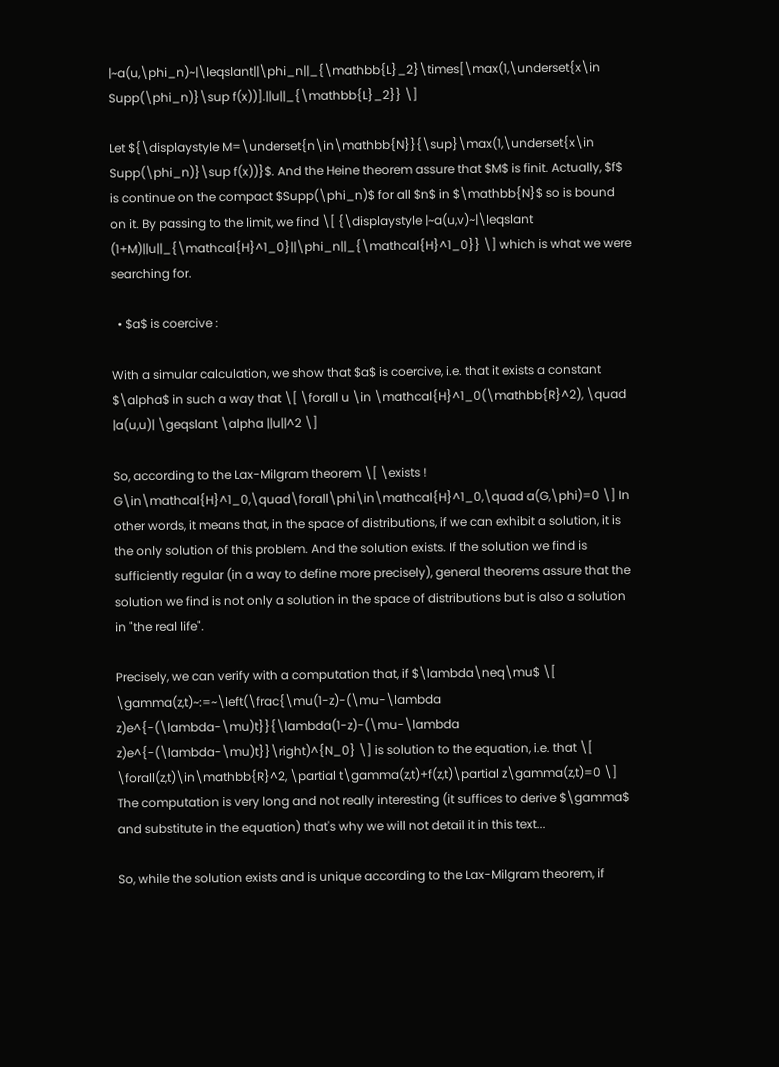|~a(u,\phi_n)~|\leqslant||\phi_n||_{\mathbb{L}_2}\times[\max(1,\underset{x\in Supp(\phi_n)}\sup f(x))].||u||_{\mathbb{L}_2}} \]

Let ${\displaystyle M=\underset{n\in\mathbb{N}}{\sup}\max(1,\underset{x\in Supp(\phi_n)}\sup f(x))}$. And the Heine theorem assure that $M$ is finit. Actually, $f$ is continue on the compact $Supp(\phi_n)$ for all $n$ in $\mathbb{N}$ so is bound on it. By passing to the limit, we find \[ {\displaystyle |~a(u,v)~|\leqslant (1+M)||u||_{\mathcal{H}^1_0}||\phi_n||_{\mathcal{H}^1_0}} \] which is what we were searching for.

  • $a$ is coercive :

With a simular calculation, we show that $a$ is coercive, i.e. that it exists a constant $\alpha$ in such a way that \[ \forall u \in \mathcal{H}^1_0(\mathbb{R}^2), \quad |a(u,u)| \geqslant \alpha ||u||^2 \]

So, according to the Lax-Milgram theorem \[ \exists ! G\in\mathcal{H}^1_0,\quad\forall\phi\in\mathcal{H}^1_0,\quad a(G,\phi)=0 \] In other words, it means that, in the space of distributions, if we can exhibit a solution, it is the only solution of this problem. And the solution exists. If the solution we find is sufficiently regular (in a way to define more precisely), general theorems assure that the solution we find is not only a solution in the space of distributions but is also a solution in "the real life".

Precisely, we can verify with a computation that, if $\lambda\neq\mu$ \[ \gamma(z,t)~:=~\left(\frac{\mu(1-z)-(\mu-\lambda z)e^{-(\lambda-\mu)t}}{\lambda(1-z)-(\mu-\lambda z)e^{-(\lambda-\mu)t}}\right)^{N_0} \] is solution to the equation, i.e. that \[ \forall(z,t)\in\mathbb{R}^2, \partial t\gamma(z,t)+f(z,t)\partial z\gamma(z,t)=0 \] The computation is very long and not really interesting (it suffices to derive $\gamma$ and substitute in the equation) that's why we will not detail it in this text...

So, while the solution exists and is unique according to the Lax-Milgram theorem, if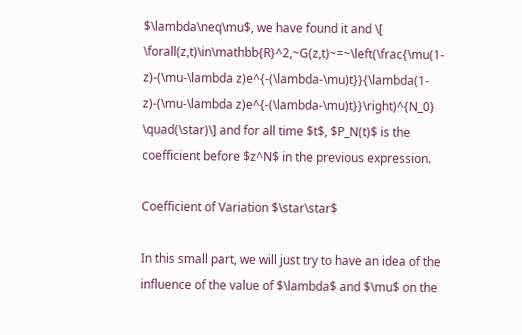$\lambda\neq\mu$, we have found it and \[ \forall(z,t)\in\mathbb{R}^2,~G(z,t)~=~\left(\frac{\mu(1-z)-(\mu-\lambda z)e^{-(\lambda-\mu)t}}{\lambda(1-z)-(\mu-\lambda z)e^{-(\lambda-\mu)t}}\right)^{N_0} \quad(\star)\] and for all time $t$, $P_N(t)$ is the coefficient before $z^N$ in the previous expression.

Coefficient of Variation $\star\star$

In this small part, we will just try to have an idea of the influence of the value of $\lambda$ and $\mu$ on the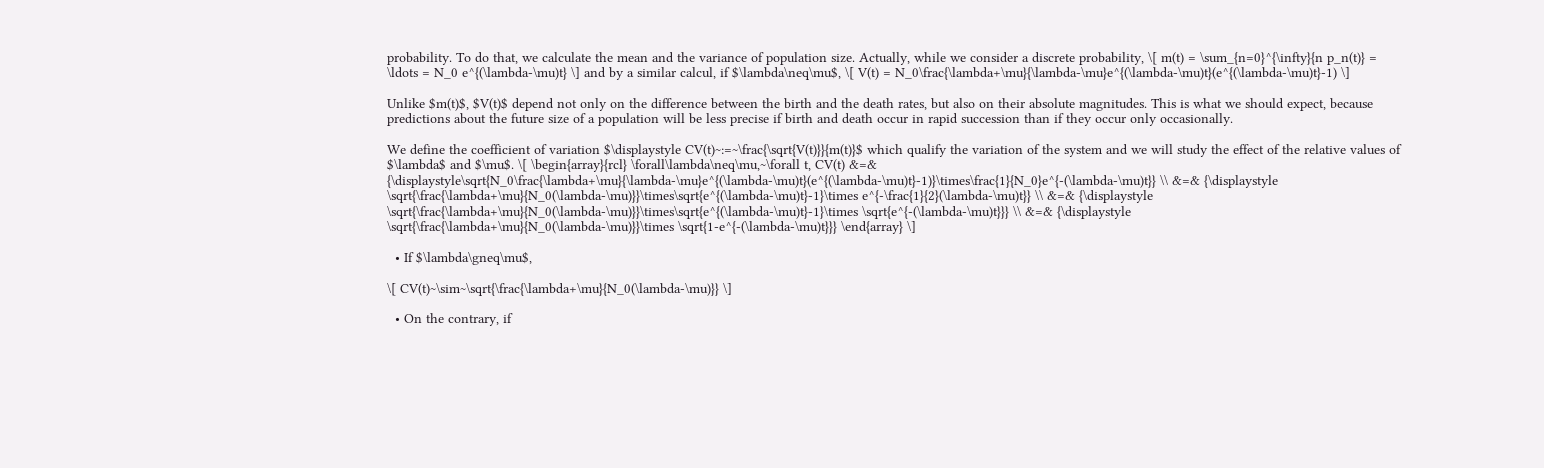probability. To do that, we calculate the mean and the variance of population size. Actually, while we consider a discrete probability, \[ m(t) = \sum_{n=0}^{\infty}{n p_n(t)} = \ldots = N_0 e^{(\lambda-\mu)t} \] and by a similar calcul, if $\lambda\neq\mu$, \[ V(t) = N_0\frac{\lambda+\mu}{\lambda-\mu}e^{(\lambda-\mu)t}(e^{(\lambda-\mu)t}-1) \]

Unlike $m(t)$, $V(t)$ depend not only on the difference between the birth and the death rates, but also on their absolute magnitudes. This is what we should expect, because predictions about the future size of a population will be less precise if birth and death occur in rapid succession than if they occur only occasionally.

We define the coefficient of variation $\displaystyle CV(t)~:=~\frac{\sqrt{V(t)}}{m(t)}$ which qualify the variation of the system and we will study the effect of the relative values of $\lambda$ and $\mu$. \[ \begin{array}{rcl} \forall\lambda\neq\mu,~\forall t, CV(t) &=& {\displaystyle\sqrt{N_0\frac{\lambda+\mu}{\lambda-\mu}e^{(\lambda-\mu)t}(e^{(\lambda-\mu)t}-1)}\times\frac{1}{N_0}e^{-(\lambda-\mu)t}} \\ &=& {\displaystyle \sqrt{\frac{\lambda+\mu}{N_0(\lambda-\mu)}}\times\sqrt{e^{(\lambda-\mu)t}-1}\times e^{-\frac{1}{2}(\lambda-\mu)t}} \\ &=& {\displaystyle \sqrt{\frac{\lambda+\mu}{N_0(\lambda-\mu)}}\times\sqrt{e^{(\lambda-\mu)t}-1}\times \sqrt{e^{-(\lambda-\mu)t}}} \\ &=& {\displaystyle \sqrt{\frac{\lambda+\mu}{N_0(\lambda-\mu)}}\times \sqrt{1-e^{-(\lambda-\mu)t}}} \end{array} \]

  • If $\lambda\gneq\mu$,

\[ CV(t)~\sim~\sqrt{\frac{\lambda+\mu}{N_0(\lambda-\mu)}} \]

  • On the contrary, if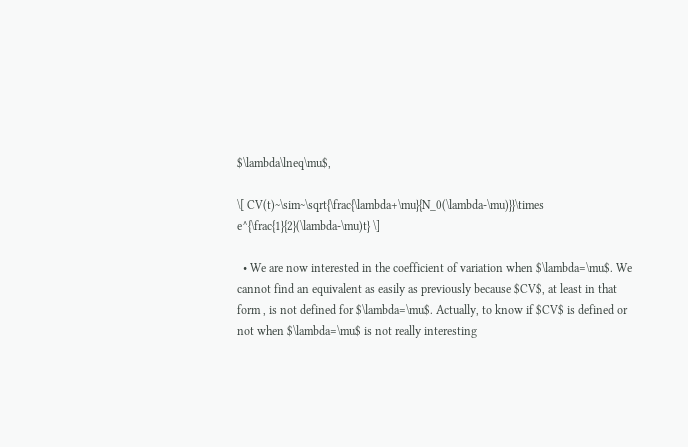$\lambda\lneq\mu$,

\[ CV(t)~\sim~\sqrt{\frac{\lambda+\mu}{N_0(\lambda-\mu)}}\times e^{\frac{1}{2}(\lambda-\mu)t} \]

  • We are now interested in the coefficient of variation when $\lambda=\mu$. We cannot find an equivalent as easily as previously because $CV$, at least in that form , is not defined for $\lambda=\mu$. Actually, to know if $CV$ is defined or not when $\lambda=\mu$ is not really interesting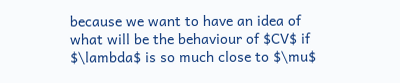because we want to have an idea of what will be the behaviour of $CV$ if $\lambda$ is so much close to $\mu$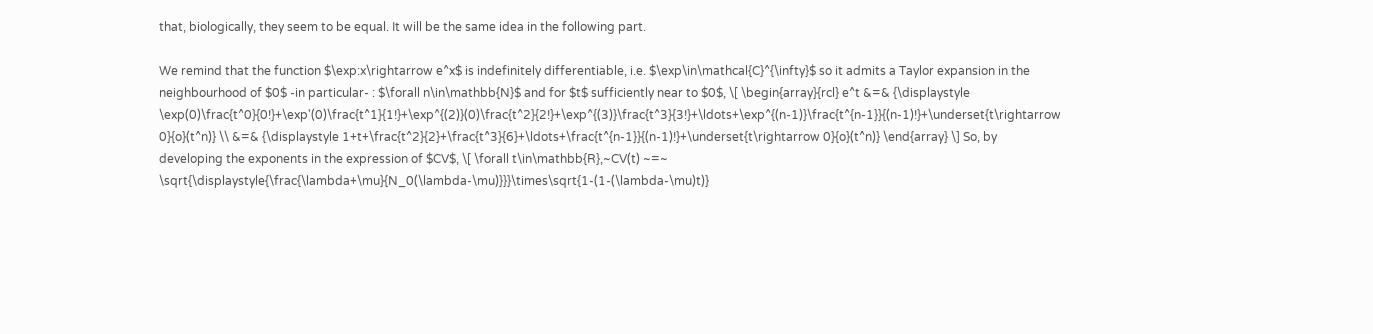that, biologically, they seem to be equal. It will be the same idea in the following part.

We remind that the function $\exp:x\rightarrow e^x$ is indefinitely differentiable, i.e. $\exp\in\mathcal{C}^{\infty}$ so it admits a Taylor expansion in the neighbourhood of $0$ -in particular- : $\forall n\in\mathbb{N}$ and for $t$ sufficiently near to $0$, \[ \begin{array}{rcl} e^t &=& {\displaystyle \exp(0)\frac{t^0}{0!}+\exp'(0)\frac{t^1}{1!}+\exp^{(2)}(0)\frac{t^2}{2!}+\exp^{(3)}\frac{t^3}{3!}+\ldots+\exp^{(n-1)}\frac{t^{n-1}}{(n-1)!}+\underset{t\rightarrow 0}{o}(t^n)} \\ &=& {\displaystyle 1+t+\frac{t^2}{2}+\frac{t^3}{6}+\ldots+\frac{t^{n-1}}{(n-1)!}+\underset{t\rightarrow 0}{o}(t^n)} \end{array} \] So, by developing the exponents in the expression of $CV$, \[ \forall t\in\mathbb{R},~CV(t) ~=~ \sqrt{\displaystyle{\frac{\lambda+\mu}{N_0(\lambda-\mu)}}}\times\sqrt{1-(1-(\lambda-\mu)t)}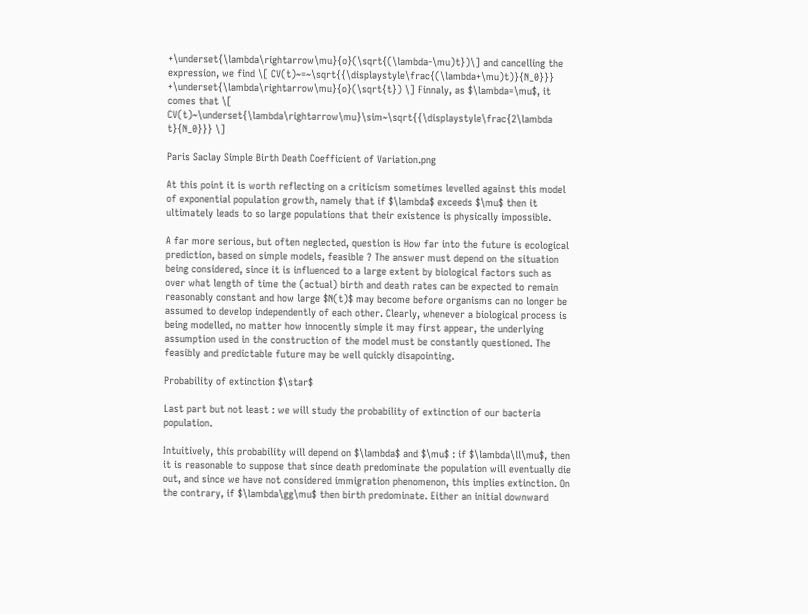+\underset{\lambda\rightarrow\mu}{o}(\sqrt{(\lambda-\mu)t})\] and cancelling the expression, we find \[ CV(t)~=~\sqrt{{\displaystyle\frac{(\lambda+\mu)t)}{N_0}}} +\underset{\lambda\rightarrow\mu}{o}(\sqrt{t}) \] Finnaly, as $\lambda=\mu$, it comes that \[ CV(t)~\underset{\lambda\rightarrow\mu}\sim~\sqrt{{\displaystyle\frac{2\lambda t}{N_0}}} \]

Paris Saclay Simple Birth Death Coefficient of Variation.png

At this point it is worth reflecting on a criticism sometimes levelled against this model of exponential population growth, namely that if $\lambda$ exceeds $\mu$ then it ultimately leads to so large populations that their existence is physically impossible.

A far more serious, but often neglected, question is How far into the future is ecological prediction, based on simple models, feasible ? The answer must depend on the situation being considered, since it is influenced to a large extent by biological factors such as over what length of time the (actual) birth and death rates can be expected to remain reasonably constant and how large $N(t)$ may become before organisms can no longer be assumed to develop independently of each other. Clearly, whenever a biological process is being modelled, no matter how innocently simple it may first appear, the underlying assumption used in the construction of the model must be constantly questioned. The feasibly and predictable future may be well quickly disapointing.

Probability of extinction $\star$

Last part but not least : we will study the probability of extinction of our bacteria population.

Intuitively, this probability will depend on $\lambda$ and $\mu$ : if $\lambda\ll\mu$, then it is reasonable to suppose that since death predominate the population will eventually die out, and since we have not considered immigration phenomenon, this implies extinction. On the contrary, if $\lambda\gg\mu$ then birth predominate. Either an initial downward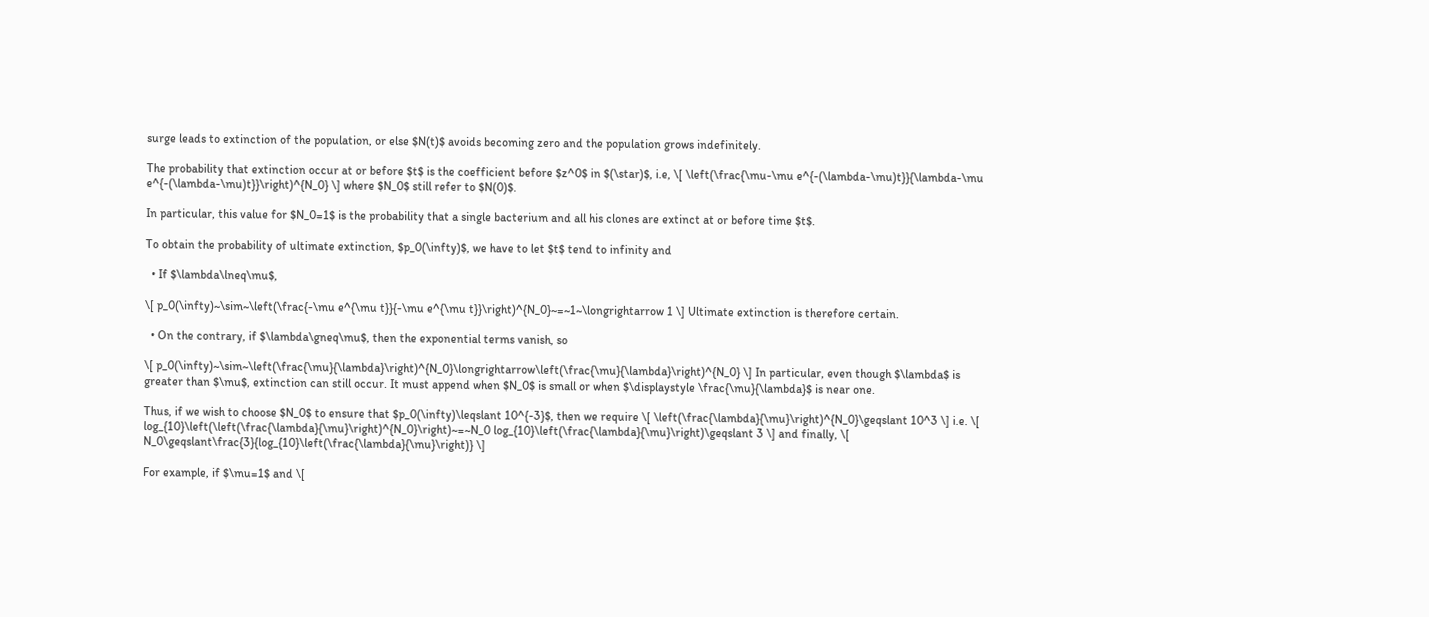surge leads to extinction of the population, or else $N(t)$ avoids becoming zero and the population grows indefinitely.

The probability that extinction occur at or before $t$ is the coefficient before $z^0$ in $(\star)$, i.e, \[ \left(\frac{\mu-\mu e^{-(\lambda-\mu)t}}{\lambda-\mu e^{-(\lambda-\mu)t}}\right)^{N_0} \] where $N_0$ still refer to $N(0)$.

In particular, this value for $N_0=1$ is the probability that a single bacterium and all his clones are extinct at or before time $t$.

To obtain the probability of ultimate extinction, $p_0(\infty)$, we have to let $t$ tend to infinity and

  • If $\lambda\lneq\mu$,

\[ p_0(\infty)~\sim~\left(\frac{-\mu e^{\mu t}}{-\mu e^{\mu t}}\right)^{N_0}~=~1~\longrightarrow 1 \] Ultimate extinction is therefore certain.

  • On the contrary, if $\lambda\gneq\mu$, then the exponential terms vanish, so

\[ p_0(\infty)~\sim~\left(\frac{\mu}{\lambda}\right)^{N_0}\longrightarrow\left(\frac{\mu}{\lambda}\right)^{N_0} \] In particular, even though $\lambda$ is greater than $\mu$, extinction can still occur. It must append when $N_0$ is small or when $\displaystyle \frac{\mu}{\lambda}$ is near one.

Thus, if we wish to choose $N_0$ to ensure that $p_0(\infty)\leqslant 10^{-3}$, then we require \[ \left(\frac{\lambda}{\mu}\right)^{N_0}\geqslant 10^3 \] i.e. \[ log_{10}\left(\left(\frac{\lambda}{\mu}\right)^{N_0}\right)~=~N_0 log_{10}\left(\frac{\lambda}{\mu}\right)\geqslant 3 \] and finally, \[ N_0\geqslant\frac{3}{log_{10}\left(\frac{\lambda}{\mu}\right)} \]

For example, if $\mu=1$ and \[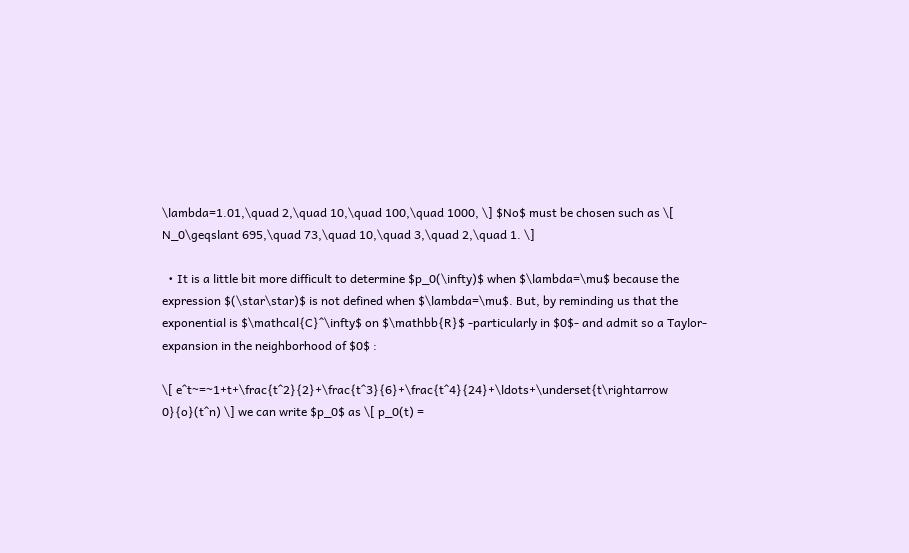\lambda=1.01,\quad 2,\quad 10,\quad 100,\quad 1000, \] $No$ must be chosen such as \[ N_0\geqslant 695,\quad 73,\quad 10,\quad 3,\quad 2,\quad 1. \]

  • It is a little bit more difficult to determine $p_0(\infty)$ when $\lambda=\mu$ because the expression $(\star\star)$ is not defined when $\lambda=\mu$. But, by reminding us that the exponential is $\mathcal{C}^\infty$ on $\mathbb{R}$ -particularly in $0$- and admit so a Taylor-expansion in the neighborhood of $0$ :

\[ e^t~=~1+t+\frac{t^2}{2}+\frac{t^3}{6}+\frac{t^4}{24}+\ldots+\underset{t\rightarrow 0}{o}(t^n) \] we can write $p_0$ as \[ p_0(t) =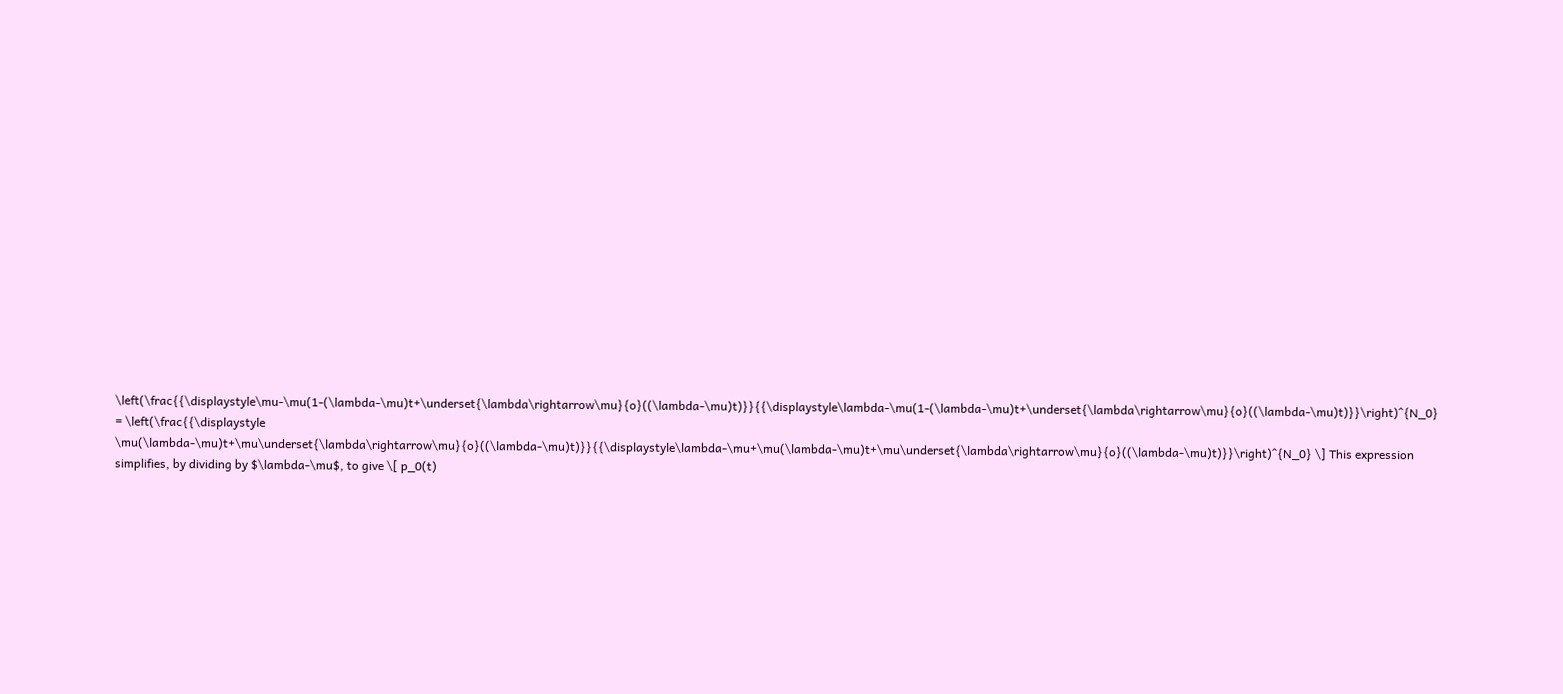\left(\frac{{\displaystyle\mu-\mu(1-(\lambda-\mu)t+\underset{\lambda\rightarrow\mu}{o}((\lambda-\mu)t)}}{{\displaystyle\lambda-\mu(1-(\lambda-\mu)t+\underset{\lambda\rightarrow\mu}{o}((\lambda-\mu)t)}}\right)^{N_0} = \left(\frac{{\displaystyle \mu(\lambda-\mu)t+\mu\underset{\lambda\rightarrow\mu}{o}((\lambda-\mu)t)}}{{\displaystyle\lambda-\mu+\mu(\lambda-\mu)t+\mu\underset{\lambda\rightarrow\mu}{o}((\lambda-\mu)t)}}\right)^{N_0} \] This expression simplifies, by dividing by $\lambda-\mu$, to give \[ p_0(t)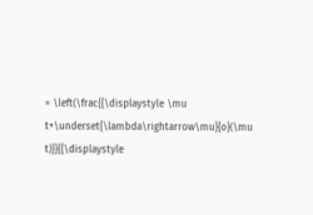= \left(\frac{{\displaystyle \mu t+\underset{\lambda\rightarrow\mu}{o}(\mu t)}}{{\displaystyle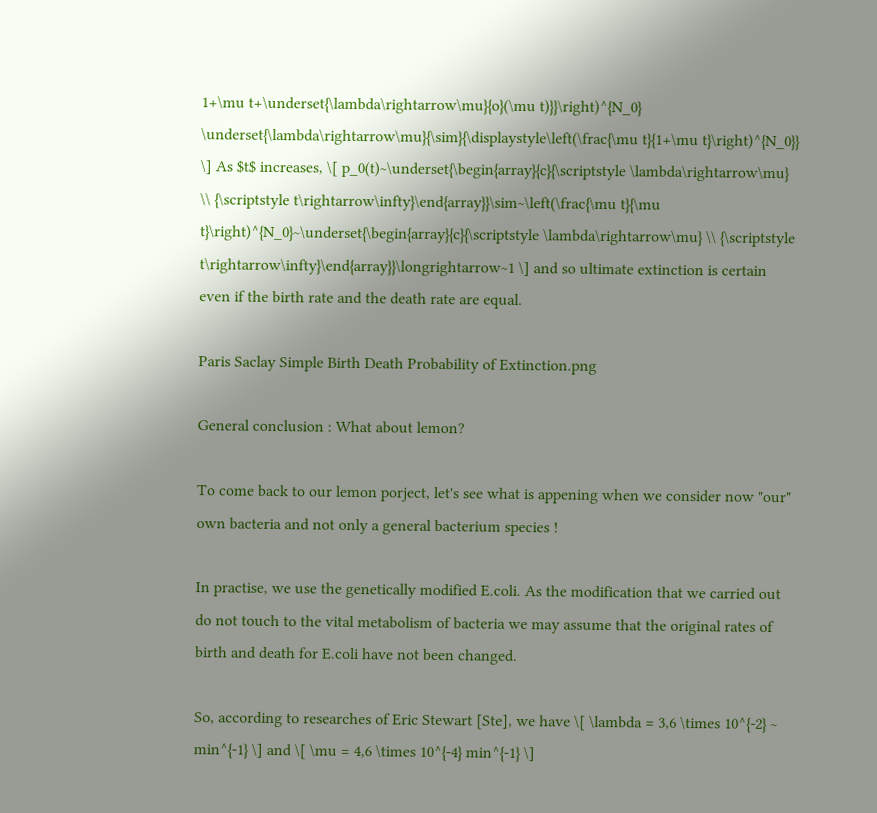1+\mu t+\underset{\lambda\rightarrow\mu}{o}(\mu t)}}\right)^{N_0} \underset{\lambda\rightarrow\mu}{\sim}{\displaystyle\left(\frac{\mu t}{1+\mu t}\right)^{N_0}} \] As $t$ increases, \[ p_0(t)~\underset{\begin{array}{c}{\scriptstyle \lambda\rightarrow\mu} \\ {\scriptstyle t\rightarrow\infty}\end{array}}\sim~\left(\frac{\mu t}{\mu t}\right)^{N_0}~\underset{\begin{array}{c}{\scriptstyle \lambda\rightarrow\mu} \\ {\scriptstyle t\rightarrow\infty}\end{array}}\longrightarrow~1 \] and so ultimate extinction is certain even if the birth rate and the death rate are equal.

Paris Saclay Simple Birth Death Probability of Extinction.png

General conclusion : What about lemon?

To come back to our lemon porject, let's see what is appening when we consider now "our" own bacteria and not only a general bacterium species !

In practise, we use the genetically modified E.coli. As the modification that we carried out do not touch to the vital metabolism of bacteria we may assume that the original rates of birth and death for E.coli have not been changed.

So, according to researches of Eric Stewart [Ste], we have \[ \lambda = 3,6 \times 10^{-2} ~ min^{-1} \] and \[ \mu = 4,6 \times 10^{-4} min^{-1} \]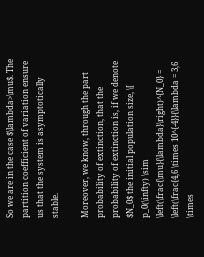So we are in the case $\lambda>\mu$. The partition coefficient of variation ensure us that the system is asymptotically stable.

Moreover, we know, through the part probability of extinction, that the probability of extinction is, if we denote $N_0$ the initial population size, \[ p_0(\infty) \sim \left(\frac{\mu}{\lambda}\right)^{N_0} = \left(\frac{4,6 \times 10^{-4}}{\lambda = 3,6 \times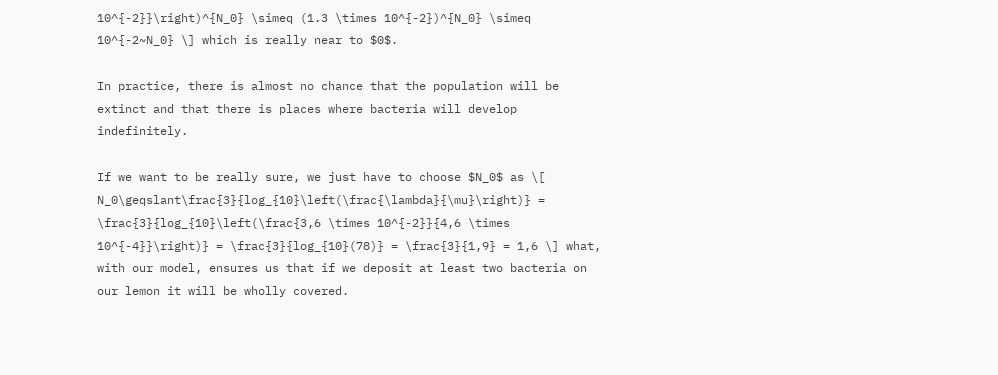10^{-2}}\right)^{N_0} \simeq (1.3 \times 10^{-2})^{N_0} \simeq 10^{-2~N_0} \] which is really near to $0$.

In practice, there is almost no chance that the population will be extinct and that there is places where bacteria will develop indefinitely.

If we want to be really sure, we just have to choose $N_0$ as \[ N_0\geqslant\frac{3}{log_{10}\left(\frac{\lambda}{\mu}\right)} = \frac{3}{log_{10}\left(\frac{3,6 \times 10^{-2}}{4,6 \times 10^{-4}}\right)} = \frac{3}{log_{10}(78)} = \frac{3}{1,9} = 1,6 \] what, with our model, ensures us that if we deposit at least two bacteria on our lemon it will be wholly covered.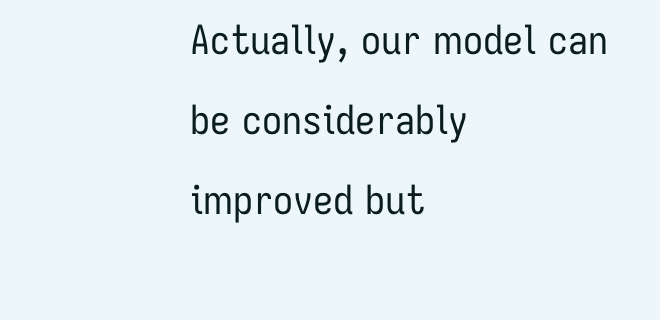Actually, our model can be considerably improved but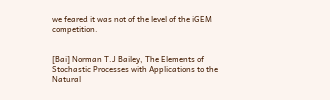we feared it was not of the level of the iGEM competition.


[Bai] Norman T.J Bailey, The Elements of Stochastic Processes with Applications to the Natural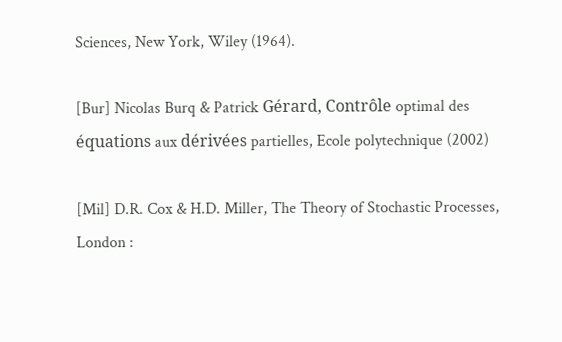Sciences, New York, Wiley (1964).

[Bur] Nicolas Burq & Patrick Gérard, Contrôle optimal des équations aux dérivées partielles, Ecole polytechnique (2002)

[Mil] D.R. Cox & H.D. Miller, The Theory of Stochastic Processes, London :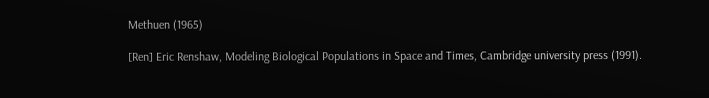Methuen (1965)

[Ren] Eric Renshaw, Modeling Biological Populations in Space and Times, Cambridge university press (1991).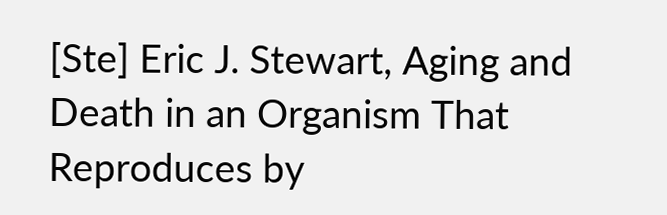[Ste] Eric J. Stewart, Aging and Death in an Organism That Reproduces by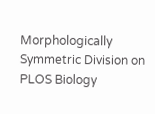Morphologically Symmetric Division on PLOS Biology